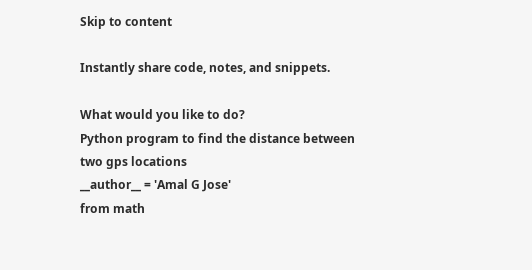Skip to content

Instantly share code, notes, and snippets.

What would you like to do?
Python program to find the distance between two gps locations
__author__ = 'Amal G Jose'
from math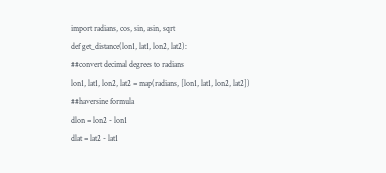import radians, cos, sin, asin, sqrt
def get_distance(lon1, lat1, lon2, lat2):
##convert decimal degrees to radians
lon1, lat1, lon2, lat2 = map(radians, [lon1, lat1, lon2, lat2])
##haversine formula
dlon = lon2 - lon1
dlat = lat2 - lat1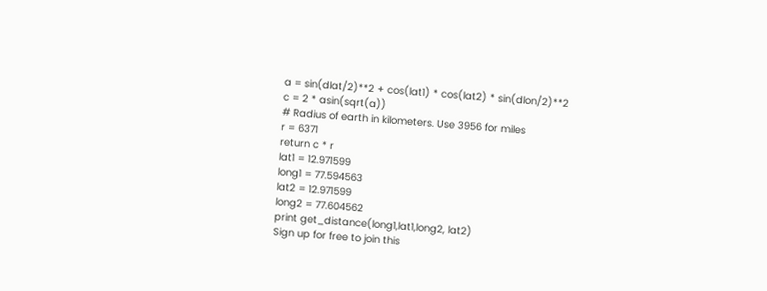a = sin(dlat/2)**2 + cos(lat1) * cos(lat2) * sin(dlon/2)**2
c = 2 * asin(sqrt(a))
# Radius of earth in kilometers. Use 3956 for miles
r = 6371
return c * r
lat1 = 12.971599
long1 = 77.594563
lat2 = 12.971599
long2 = 77.604562
print get_distance(long1,lat1,long2, lat2)
Sign up for free to join this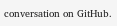conversation on GitHub.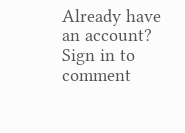Already have an account? Sign in to comment